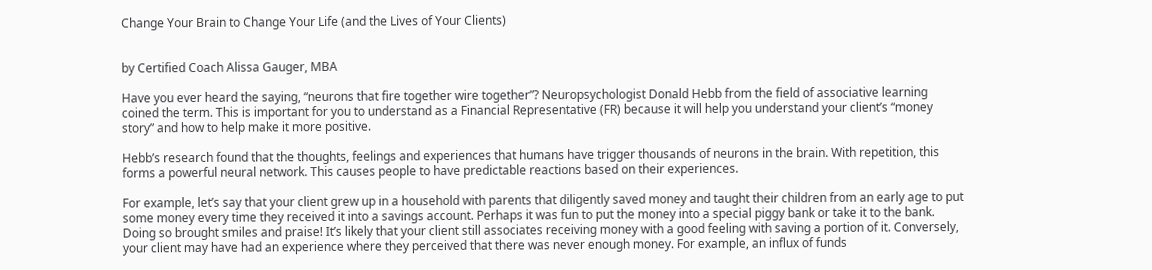Change Your Brain to Change Your Life (and the Lives of Your Clients)


by Certified Coach Alissa Gauger, MBA

Have you ever heard the saying, “neurons that fire together wire together”? Neuropsychologist Donald Hebb from the field of associative learning coined the term. This is important for you to understand as a Financial Representative (FR) because it will help you understand your client’s “money story” and how to help make it more positive.

Hebb’s research found that the thoughts, feelings and experiences that humans have trigger thousands of neurons in the brain. With repetition, this forms a powerful neural network. This causes people to have predictable reactions based on their experiences.

For example, let’s say that your client grew up in a household with parents that diligently saved money and taught their children from an early age to put some money every time they received it into a savings account. Perhaps it was fun to put the money into a special piggy bank or take it to the bank. Doing so brought smiles and praise! It’s likely that your client still associates receiving money with a good feeling with saving a portion of it. Conversely, your client may have had an experience where they perceived that there was never enough money. For example, an influx of funds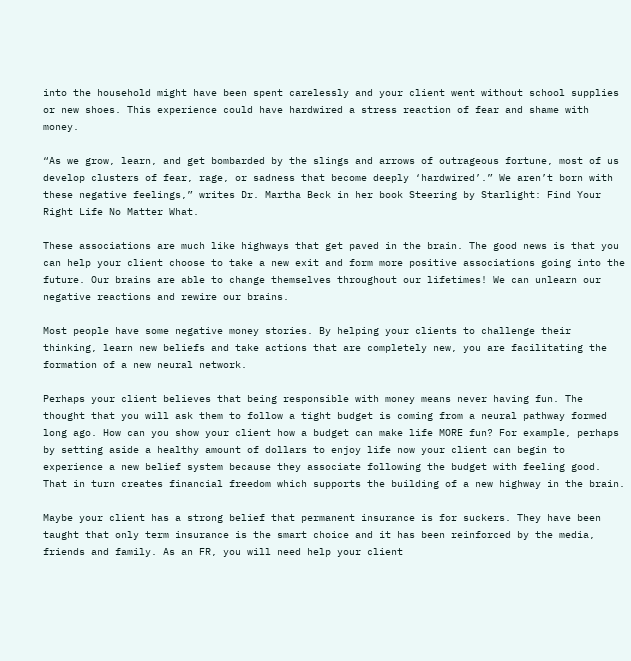into the household might have been spent carelessly and your client went without school supplies or new shoes. This experience could have hardwired a stress reaction of fear and shame with money.

“As we grow, learn, and get bombarded by the slings and arrows of outrageous fortune, most of us develop clusters of fear, rage, or sadness that become deeply ‘hardwired’.” We aren’t born with these negative feelings,” writes Dr. Martha Beck in her book Steering by Starlight: Find Your Right Life No Matter What.

These associations are much like highways that get paved in the brain. The good news is that you can help your client choose to take a new exit and form more positive associations going into the future. Our brains are able to change themselves throughout our lifetimes! We can unlearn our negative reactions and rewire our brains.

Most people have some negative money stories. By helping your clients to challenge their thinking, learn new beliefs and take actions that are completely new, you are facilitating the formation of a new neural network.

Perhaps your client believes that being responsible with money means never having fun. The thought that you will ask them to follow a tight budget is coming from a neural pathway formed long ago. How can you show your client how a budget can make life MORE fun? For example, perhaps by setting aside a healthy amount of dollars to enjoy life now your client can begin to experience a new belief system because they associate following the budget with feeling good. That in turn creates financial freedom which supports the building of a new highway in the brain.

Maybe your client has a strong belief that permanent insurance is for suckers. They have been taught that only term insurance is the smart choice and it has been reinforced by the media, friends and family. As an FR, you will need help your client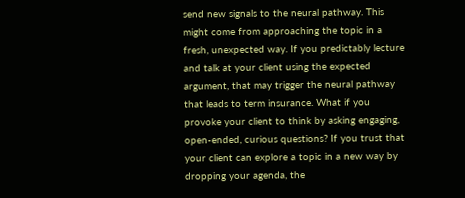send new signals to the neural pathway. This might come from approaching the topic in a fresh, unexpected way. If you predictably lecture and talk at your client using the expected argument, that may trigger the neural pathway that leads to term insurance. What if you provoke your client to think by asking engaging, open-ended, curious questions? If you trust that your client can explore a topic in a new way by dropping your agenda, the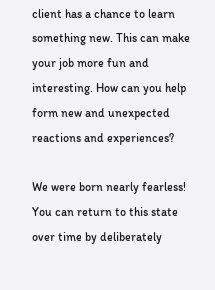client has a chance to learn something new. This can make your job more fun and interesting. How can you help form new and unexpected reactions and experiences?

We were born nearly fearless! You can return to this state over time by deliberately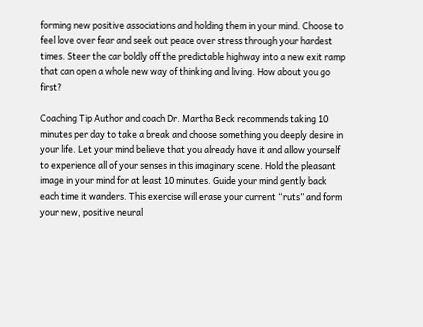forming new positive associations and holding them in your mind. Choose to feel love over fear and seek out peace over stress through your hardest times. Steer the car boldly off the predictable highway into a new exit ramp that can open a whole new way of thinking and living. How about you go first?

Coaching Tip Author and coach Dr. Martha Beck recommends taking 10 minutes per day to take a break and choose something you deeply desire in your life. Let your mind believe that you already have it and allow yourself to experience all of your senses in this imaginary scene. Hold the pleasant image in your mind for at least 10 minutes. Guide your mind gently back each time it wanders. This exercise will erase your current “ruts” and form your new, positive neural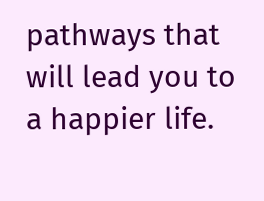pathways that will lead you to a happier life.